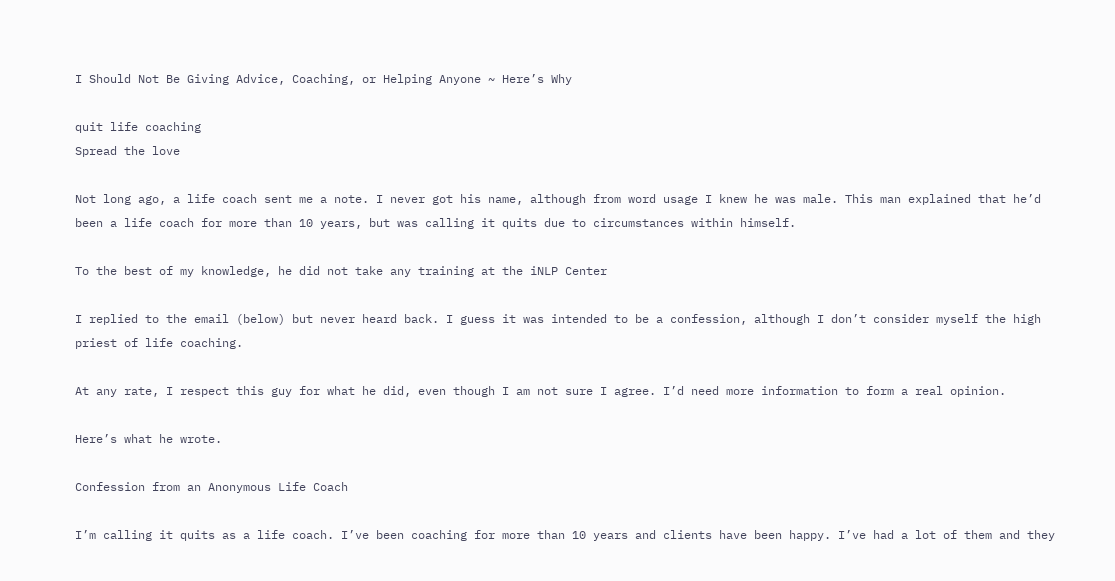I Should Not Be Giving Advice, Coaching, or Helping Anyone ~ Here’s Why

quit life coaching
Spread the love

Not long ago, a life coach sent me a note. I never got his name, although from word usage I knew he was male. This man explained that he’d been a life coach for more than 10 years, but was calling it quits due to circumstances within himself.

To the best of my knowledge, he did not take any training at the iNLP Center

I replied to the email (below) but never heard back. I guess it was intended to be a confession, although I don’t consider myself the high priest of life coaching.

At any rate, I respect this guy for what he did, even though I am not sure I agree. I’d need more information to form a real opinion.

Here’s what he wrote.

Confession from an Anonymous Life Coach

I’m calling it quits as a life coach. I’ve been coaching for more than 10 years and clients have been happy. I’ve had a lot of them and they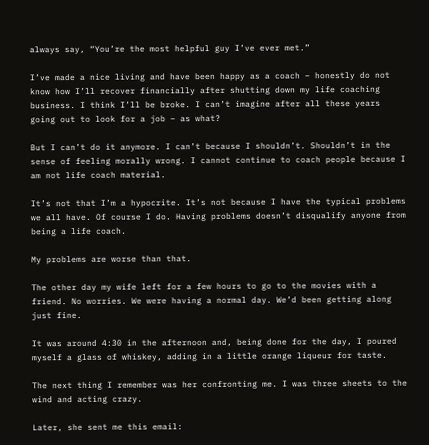always say, “You’re the most helpful guy I’ve ever met.”

I’ve made a nice living and have been happy as a coach – honestly do not know how I’ll recover financially after shutting down my life coaching business. I think I’ll be broke. I can’t imagine after all these years going out to look for a job – as what?

But I can’t do it anymore. I can’t because I shouldn’t. Shouldn’t in the sense of feeling morally wrong. I cannot continue to coach people because I am not life coach material.

It’s not that I’m a hypocrite. It’s not because I have the typical problems we all have. Of course I do. Having problems doesn’t disqualify anyone from being a life coach.

My problems are worse than that.

The other day my wife left for a few hours to go to the movies with a friend. No worries. We were having a normal day. We’d been getting along just fine.

It was around 4:30 in the afternoon and, being done for the day, I poured myself a glass of whiskey, adding in a little orange liqueur for taste.

The next thing I remember was her confronting me. I was three sheets to the wind and acting crazy.

Later, she sent me this email: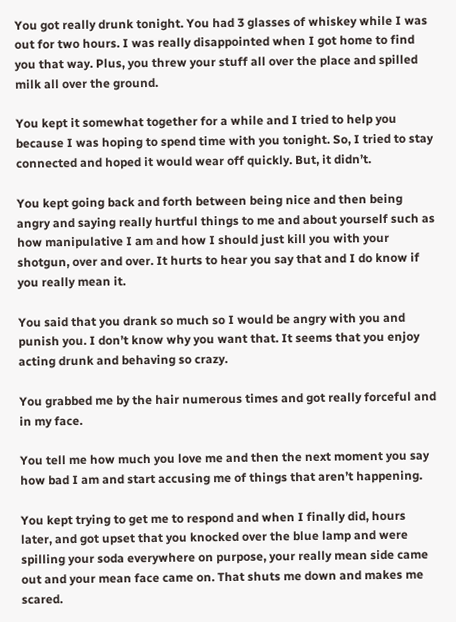You got really drunk tonight. You had 3 glasses of whiskey while I was out for two hours. I was really disappointed when I got home to find you that way. Plus, you threw your stuff all over the place and spilled milk all over the ground.

You kept it somewhat together for a while and I tried to help you because I was hoping to spend time with you tonight. So, I tried to stay connected and hoped it would wear off quickly. But, it didn’t.

You kept going back and forth between being nice and then being angry and saying really hurtful things to me and about yourself such as how manipulative I am and how I should just kill you with your shotgun, over and over. It hurts to hear you say that and I do know if you really mean it.

You said that you drank so much so I would be angry with you and punish you. I don’t know why you want that. It seems that you enjoy acting drunk and behaving so crazy.

You grabbed me by the hair numerous times and got really forceful and in my face.

You tell me how much you love me and then the next moment you say how bad I am and start accusing me of things that aren’t happening.

You kept trying to get me to respond and when I finally did, hours later, and got upset that you knocked over the blue lamp and were spilling your soda everywhere on purpose, your really mean side came out and your mean face came on. That shuts me down and makes me scared.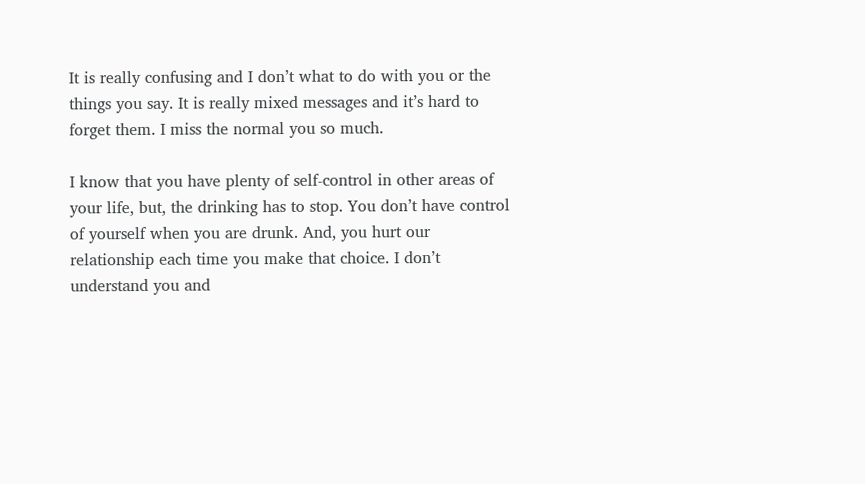It is really confusing and I don’t what to do with you or the things you say. It is really mixed messages and it’s hard to forget them. I miss the normal you so much.

I know that you have plenty of self-control in other areas of your life, but, the drinking has to stop. You don’t have control of yourself when you are drunk. And, you hurt our relationship each time you make that choice. I don’t understand you and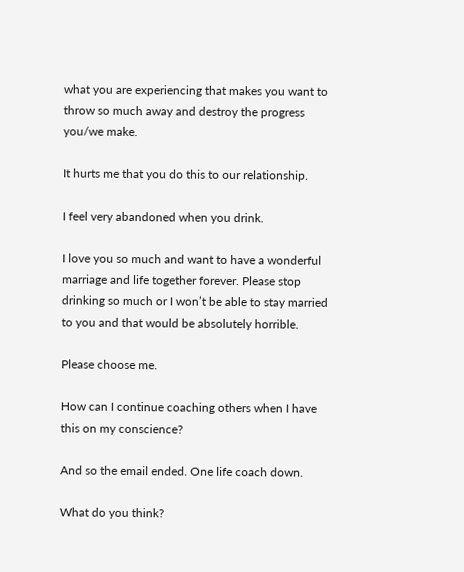what you are experiencing that makes you want to throw so much away and destroy the progress you/we make.

It hurts me that you do this to our relationship.

I feel very abandoned when you drink.

I love you so much and want to have a wonderful marriage and life together forever. Please stop drinking so much or I won’t be able to stay married to you and that would be absolutely horrible.

Please choose me.

How can I continue coaching others when I have this on my conscience?

And so the email ended. One life coach down.

What do you think?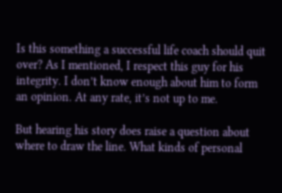Is this something a successful life coach should quit over? As I mentioned, I respect this guy for his integrity. I don’t know enough about him to form an opinion. At any rate, it’s not up to me.

But hearing his story does raise a question about where to draw the line. What kinds of personal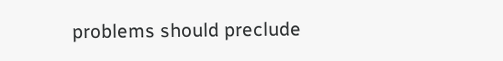problems should preclude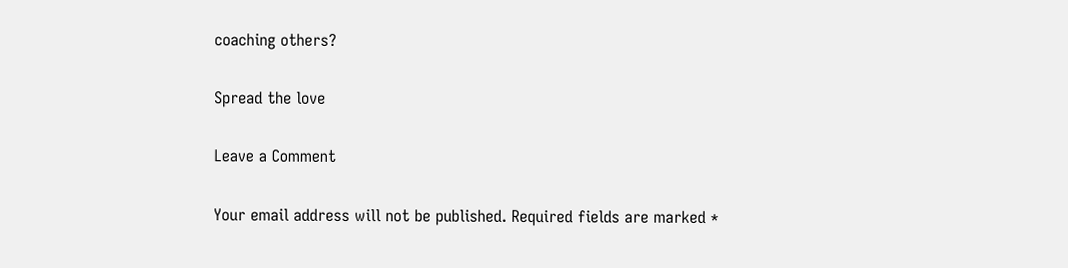coaching others?

Spread the love

Leave a Comment

Your email address will not be published. Required fields are marked *